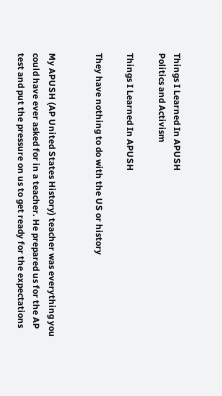Things I Learned In APUSH
Politics and Activism

Things I Learned In APUSH

They have nothing to do with the US or history


My APUSH (AP United States History) teacher was everything you could have ever asked for in a teacher. He prepared us for the AP test and put the pressure on us to get ready for the expectations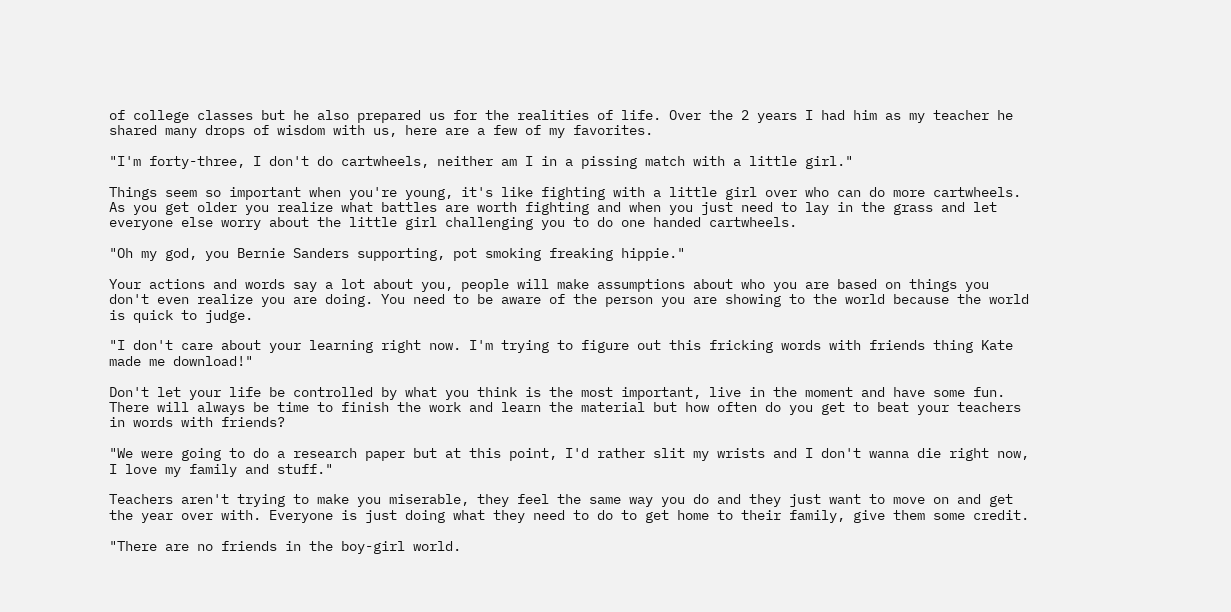of college classes but he also prepared us for the realities of life. Over the 2 years I had him as my teacher he shared many drops of wisdom with us, here are a few of my favorites.

"I'm forty-three, I don't do cartwheels, neither am I in a pissing match with a little girl."

Things seem so important when you're young, it's like fighting with a little girl over who can do more cartwheels. As you get older you realize what battles are worth fighting and when you just need to lay in the grass and let everyone else worry about the little girl challenging you to do one handed cartwheels.

"Oh my god, you Bernie Sanders supporting, pot smoking freaking hippie."

Your actions and words say a lot about you, people will make assumptions about who you are based on things you don't even realize you are doing. You need to be aware of the person you are showing to the world because the world is quick to judge.

"I don't care about your learning right now. I'm trying to figure out this fricking words with friends thing Kate made me download!"

Don't let your life be controlled by what you think is the most important, live in the moment and have some fun. There will always be time to finish the work and learn the material but how often do you get to beat your teachers in words with friends?

"We were going to do a research paper but at this point, I'd rather slit my wrists and I don't wanna die right now, I love my family and stuff."

Teachers aren't trying to make you miserable, they feel the same way you do and they just want to move on and get the year over with. Everyone is just doing what they need to do to get home to their family, give them some credit.

"There are no friends in the boy-girl world.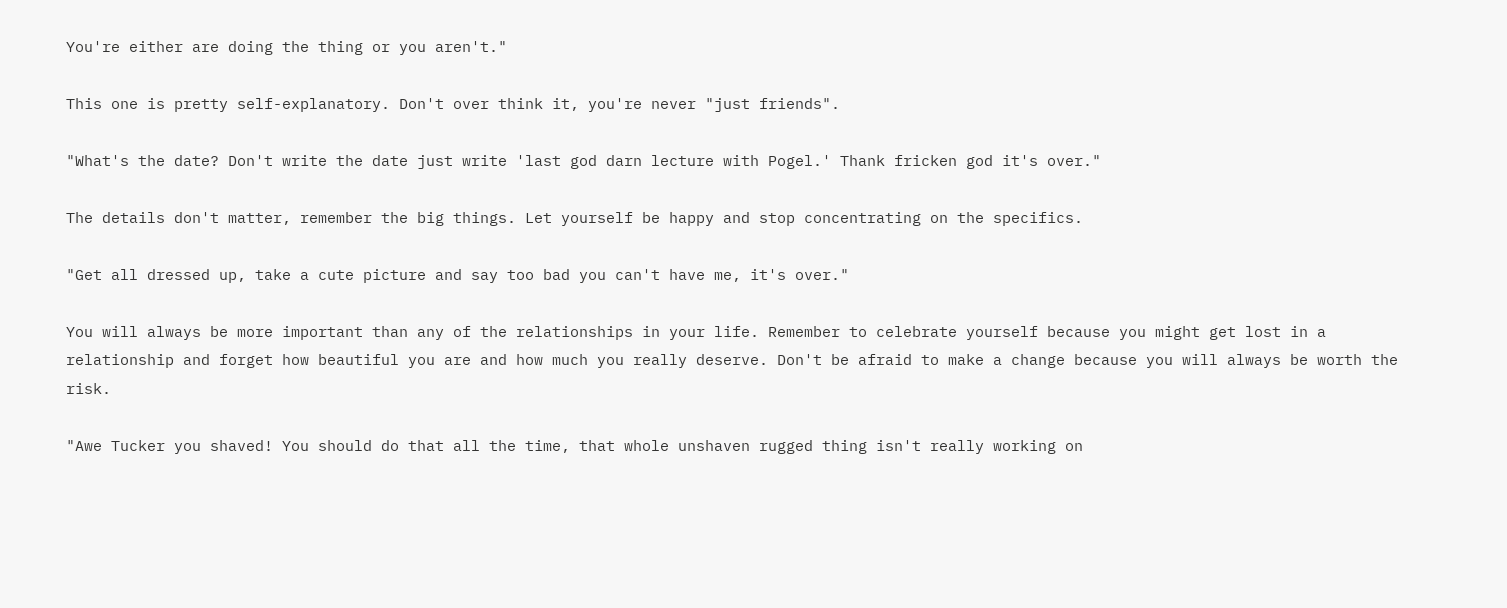You're either are doing the thing or you aren't."

This one is pretty self-explanatory. Don't over think it, you're never "just friends".

"What's the date? Don't write the date just write 'last god darn lecture with Pogel.' Thank fricken god it's over."

The details don't matter, remember the big things. Let yourself be happy and stop concentrating on the specifics.

"Get all dressed up, take a cute picture and say too bad you can't have me, it's over."

You will always be more important than any of the relationships in your life. Remember to celebrate yourself because you might get lost in a relationship and forget how beautiful you are and how much you really deserve. Don't be afraid to make a change because you will always be worth the risk.

"Awe Tucker you shaved! You should do that all the time, that whole unshaven rugged thing isn't really working on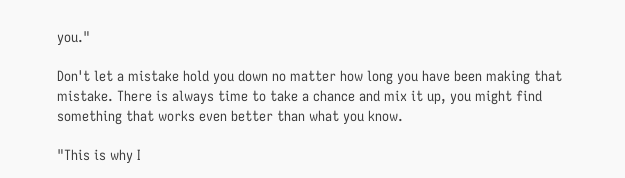you."

Don't let a mistake hold you down no matter how long you have been making that mistake. There is always time to take a chance and mix it up, you might find something that works even better than what you know.

"This is why I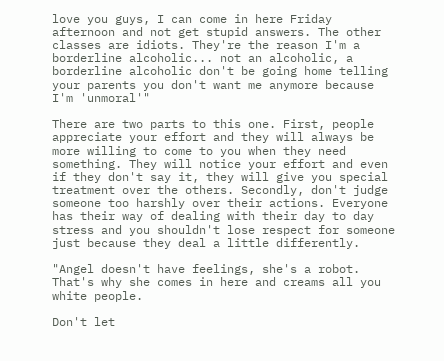love you guys, I can come in here Friday afternoon and not get stupid answers. The other classes are idiots. They're the reason I'm a borderline alcoholic... not an alcoholic, a borderline alcoholic don't be going home telling your parents you don't want me anymore because I'm 'unmoral'"

There are two parts to this one. First, people appreciate your effort and they will always be more willing to come to you when they need something. They will notice your effort and even if they don't say it, they will give you special treatment over the others. Secondly, don't judge someone too harshly over their actions. Everyone has their way of dealing with their day to day stress and you shouldn't lose respect for someone just because they deal a little differently.

"Angel doesn't have feelings, she's a robot. That's why she comes in here and creams all you white people.

Don't let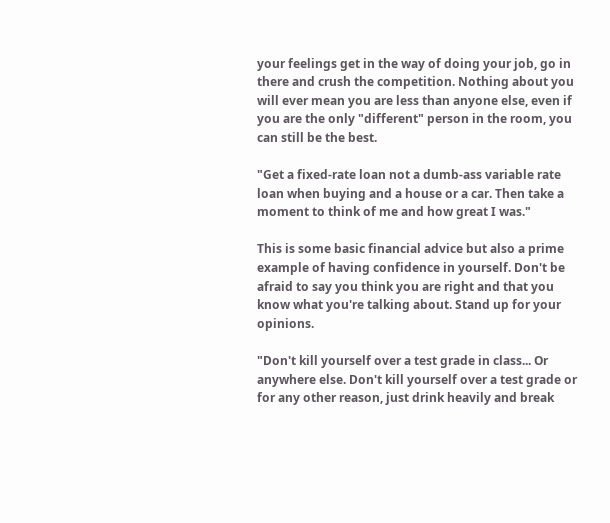your feelings get in the way of doing your job, go in there and crush the competition. Nothing about you will ever mean you are less than anyone else, even if you are the only "different" person in the room, you can still be the best.

"Get a fixed-rate loan not a dumb-ass variable rate loan when buying and a house or a car. Then take a moment to think of me and how great I was."

This is some basic financial advice but also a prime example of having confidence in yourself. Don't be afraid to say you think you are right and that you know what you're talking about. Stand up for your opinions.

"Don't kill yourself over a test grade in class... Or anywhere else. Don't kill yourself over a test grade or for any other reason, just drink heavily and break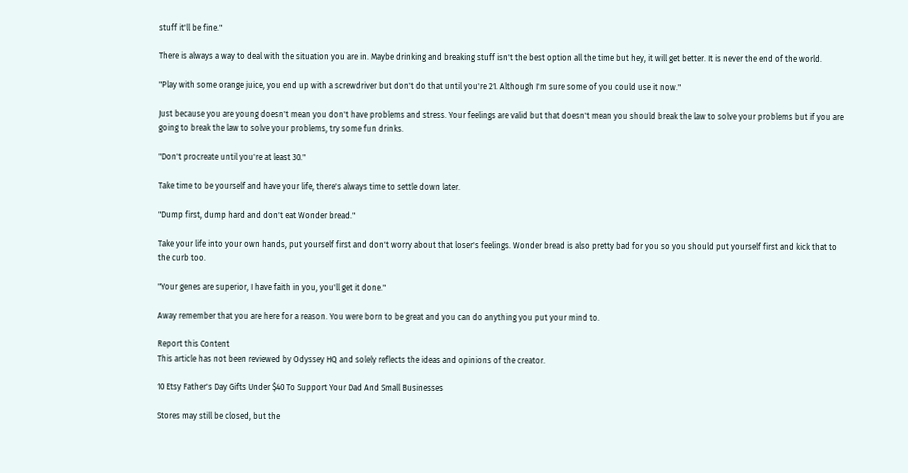stuff it'll be fine."

There is always a way to deal with the situation you are in. Maybe drinking and breaking stuff isn't the best option all the time but hey, it will get better. It is never the end of the world.

"Play with some orange juice, you end up with a screwdriver but don't do that until you're 21. Although I'm sure some of you could use it now."

Just because you are young doesn't mean you don't have problems and stress. Your feelings are valid but that doesn't mean you should break the law to solve your problems but if you are going to break the law to solve your problems, try some fun drinks.

"Don't procreate until you're at least 30."

Take time to be yourself and have your life, there's always time to settle down later.

"Dump first, dump hard and don't eat Wonder bread."

Take your life into your own hands, put yourself first and don't worry about that loser's feelings. Wonder bread is also pretty bad for you so you should put yourself first and kick that to the curb too.

"Your genes are superior, I have faith in you, you'll get it done."

Away remember that you are here for a reason. You were born to be great and you can do anything you put your mind to.

Report this Content
This article has not been reviewed by Odyssey HQ and solely reflects the ideas and opinions of the creator.

10 Etsy Father's Day Gifts Under $40 To Support Your Dad And Small Businesses

Stores may still be closed, but the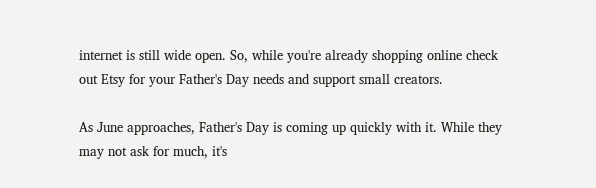internet is still wide open. So, while you're already shopping online check out Etsy for your Father's Day needs and support small creators.

As June approaches, Father's Day is coming up quickly with it. While they may not ask for much, it's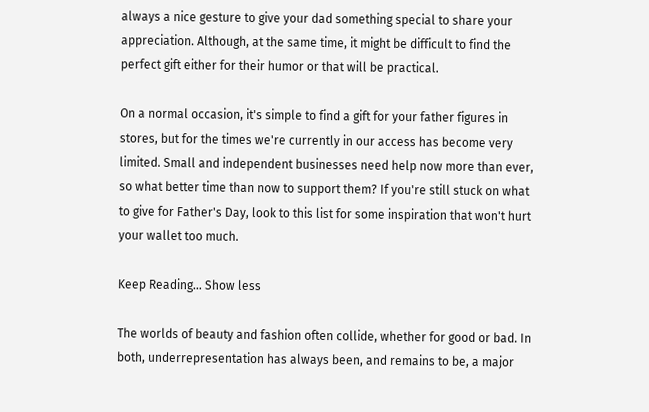always a nice gesture to give your dad something special to share your appreciation. Although, at the same time, it might be difficult to find the perfect gift either for their humor or that will be practical.

On a normal occasion, it's simple to find a gift for your father figures in stores, but for the times we're currently in our access has become very limited. Small and independent businesses need help now more than ever, so what better time than now to support them? If you're still stuck on what to give for Father's Day, look to this list for some inspiration that won't hurt your wallet too much.

Keep Reading... Show less

The worlds of beauty and fashion often collide, whether for good or bad. In both, underrepresentation has always been, and remains to be, a major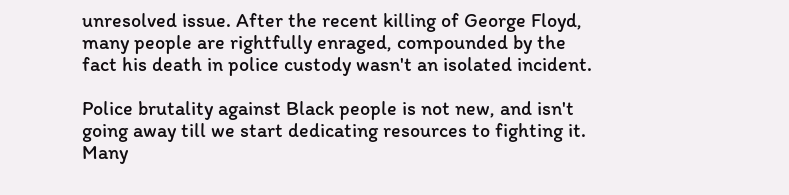unresolved issue. After the recent killing of George Floyd, many people are rightfully enraged, compounded by the fact his death in police custody wasn't an isolated incident.

Police brutality against Black people is not new, and isn't going away till we start dedicating resources to fighting it. Many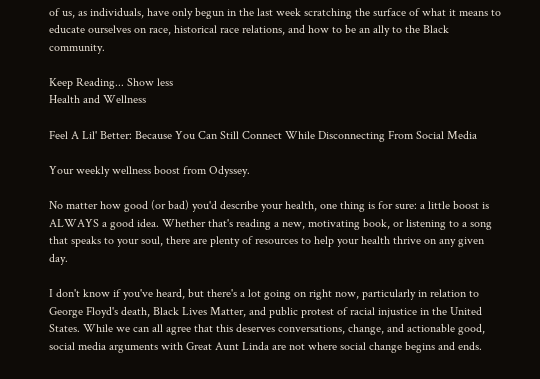of us, as individuals, have only begun in the last week scratching the surface of what it means to educate ourselves on race, historical race relations, and how to be an ally to the Black community.

Keep Reading... Show less
Health and Wellness

Feel A Lil' Better: Because You Can Still Connect While Disconnecting From Social Media

Your weekly wellness boost from Odyssey.

No matter how good (or bad) you'd describe your health, one thing is for sure: a little boost is ALWAYS a good idea. Whether that's reading a new, motivating book, or listening to a song that speaks to your soul, there are plenty of resources to help your health thrive on any given day.

I don't know if you've heard, but there's a lot going on right now, particularly in relation to George Floyd's death, Black Lives Matter, and public protest of racial injustice in the United States. While we can all agree that this deserves conversations, change, and actionable good, social media arguments with Great Aunt Linda are not where social change begins and ends.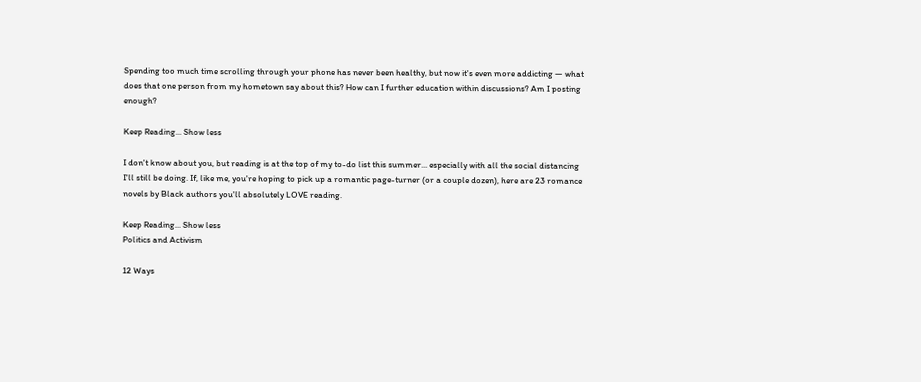Spending too much time scrolling through your phone has never been healthy, but now it's even more addicting — what does that one person from my hometown say about this? How can I further education within discussions? Am I posting enough?

Keep Reading... Show less

I don't know about you, but reading is at the top of my to-do list this summer... especially with all the social distancing I'll still be doing. If, like me, you're hoping to pick up a romantic page-turner (or a couple dozen), here are 23 romance novels by Black authors you'll absolutely LOVE reading.

Keep Reading... Show less
Politics and Activism

12 Ways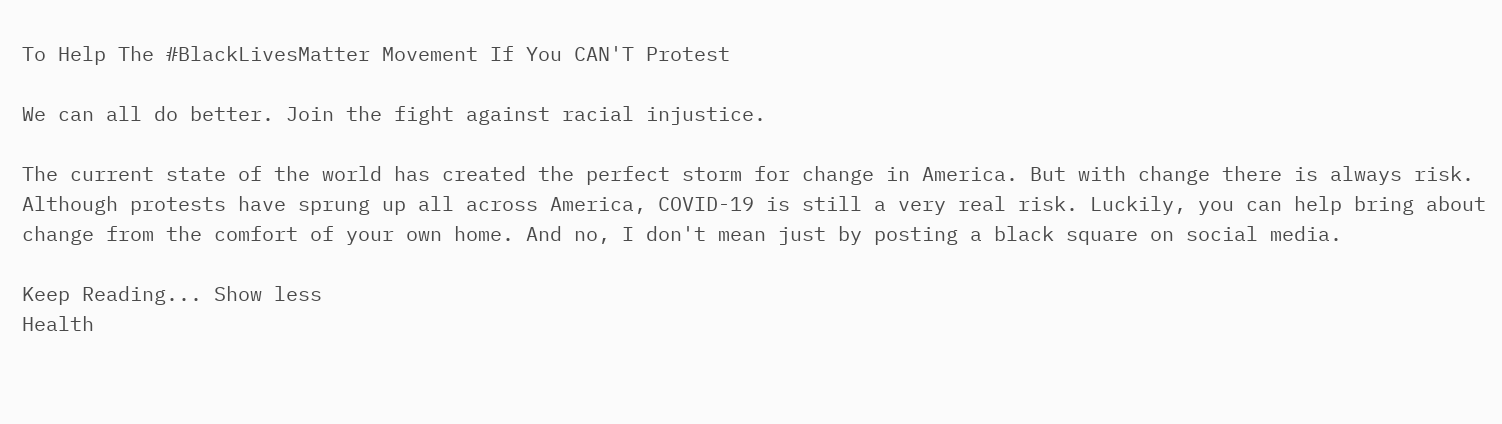To Help The #BlackLivesMatter Movement If You CAN'T Protest

We can all do better. Join the fight against racial injustice.

The current state of the world has created the perfect storm for change in America. But with change there is always risk. Although protests have sprung up all across America, COVID-19 is still a very real risk. Luckily, you can help bring about change from the comfort of your own home. And no, I don't mean just by posting a black square on social media.

Keep Reading... Show less
Health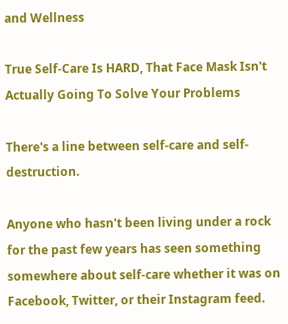and Wellness

True Self-Care Is HARD, That Face Mask Isn't Actually Going To Solve Your Problems

There's a line between self-care and self-destruction.

Anyone who hasn't been living under a rock for the past few years has seen something somewhere about self-care whether it was on Facebook, Twitter, or their Instagram feed.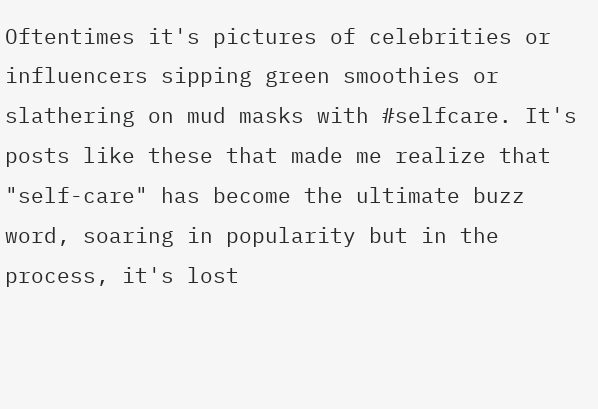Oftentimes it's pictures of celebrities or influencers sipping green smoothies or slathering on mud masks with #selfcare. It's posts like these that made me realize that "self-care" has become the ultimate buzz word, soaring in popularity but in the process, it's lost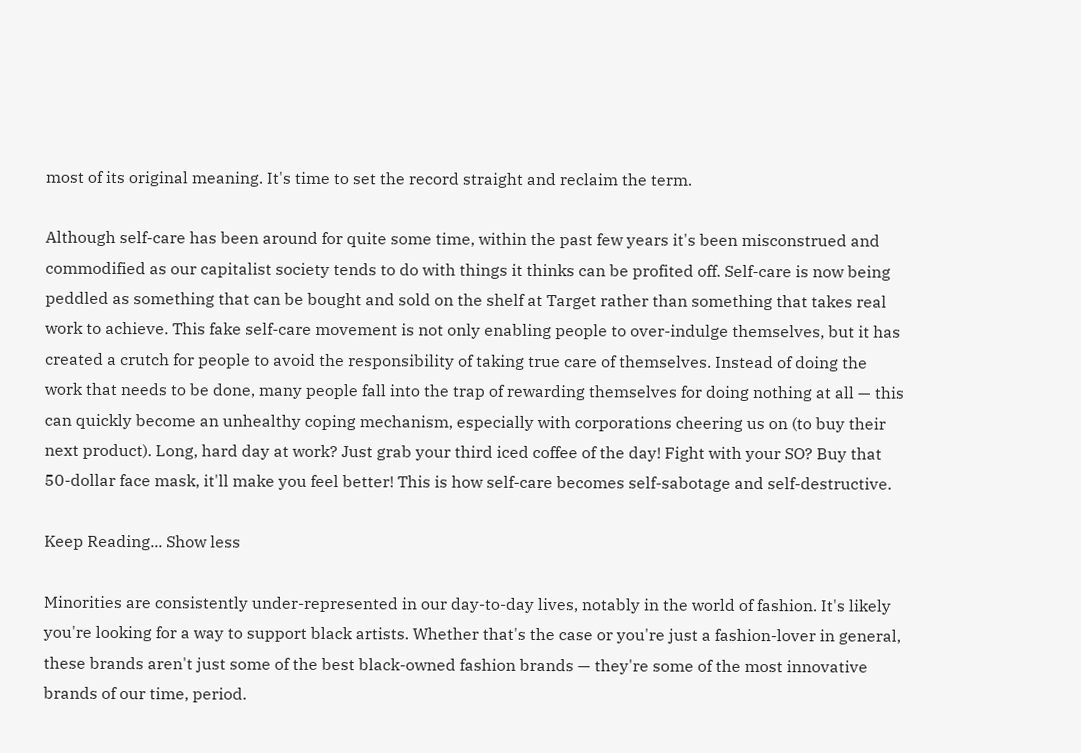most of its original meaning. It's time to set the record straight and reclaim the term.

Although self-care has been around for quite some time, within the past few years it's been misconstrued and commodified as our capitalist society tends to do with things it thinks can be profited off. Self-care is now being peddled as something that can be bought and sold on the shelf at Target rather than something that takes real work to achieve. This fake self-care movement is not only enabling people to over-indulge themselves, but it has created a crutch for people to avoid the responsibility of taking true care of themselves. Instead of doing the work that needs to be done, many people fall into the trap of rewarding themselves for doing nothing at all — this can quickly become an unhealthy coping mechanism, especially with corporations cheering us on (to buy their next product). Long, hard day at work? Just grab your third iced coffee of the day! Fight with your SO? Buy that 50-dollar face mask, it'll make you feel better! This is how self-care becomes self-sabotage and self-destructive.

Keep Reading... Show less

Minorities are consistently under-represented in our day-to-day lives, notably in the world of fashion. It's likely you're looking for a way to support black artists. Whether that's the case or you're just a fashion-lover in general, these brands aren't just some of the best black-owned fashion brands — they're some of the most innovative brands of our time, period.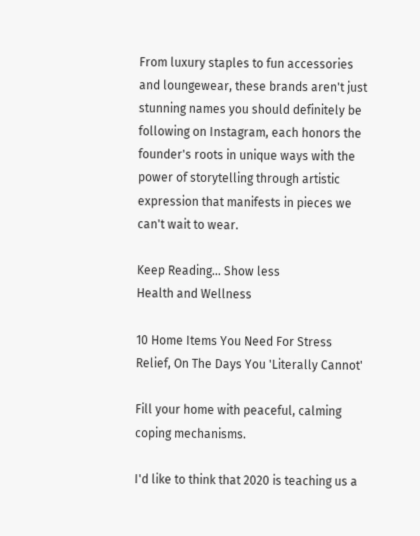From luxury staples to fun accessories and loungewear, these brands aren't just stunning names you should definitely be following on Instagram, each honors the founder's roots in unique ways with the power of storytelling through artistic expression that manifests in pieces we can't wait to wear.

Keep Reading... Show less
Health and Wellness

10 Home Items You Need For Stress Relief, On The Days You 'Literally Cannot'

Fill your home with peaceful, calming coping mechanisms.

I'd like to think that 2020 is teaching us a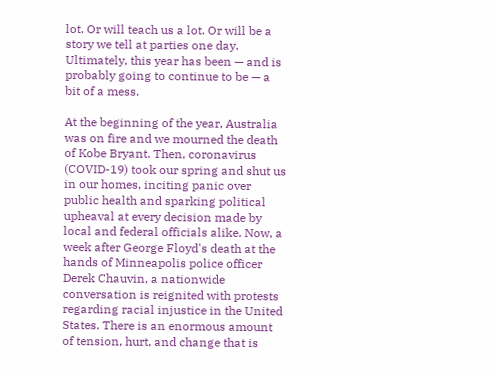lot. Or will teach us a lot. Or will be a story we tell at parties one day. Ultimately, this year has been — and is probably going to continue to be — a bit of a mess.

At the beginning of the year, Australia was on fire and we mourned the death of Kobe Bryant. Then, coronavirus (COVID-19) took our spring and shut us in our homes, inciting panic over public health and sparking political upheaval at every decision made by local and federal officials alike. Now, a week after George Floyd's death at the hands of Minneapolis police officer Derek Chauvin, a nationwide conversation is reignited with protests regarding racial injustice in the United States. There is an enormous amount of tension, hurt, and change that is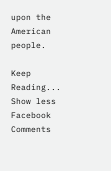upon the American people.

Keep Reading... Show less
Facebook Comments